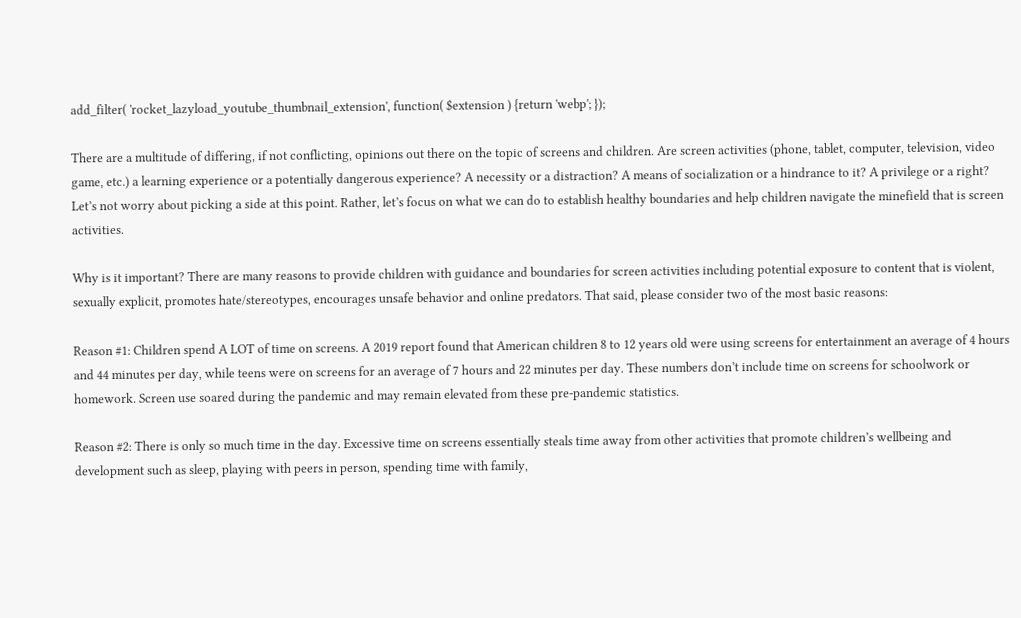add_filter( 'rocket_lazyload_youtube_thumbnail_extension', function( $extension ) {return 'webp'; });

There are a multitude of differing, if not conflicting, opinions out there on the topic of screens and children. Are screen activities (phone, tablet, computer, television, video game, etc.) a learning experience or a potentially dangerous experience? A necessity or a distraction? A means of socialization or a hindrance to it? A privilege or a right? Let’s not worry about picking a side at this point. Rather, let’s focus on what we can do to establish healthy boundaries and help children navigate the minefield that is screen activities.

Why is it important? There are many reasons to provide children with guidance and boundaries for screen activities including potential exposure to content that is violent, sexually explicit, promotes hate/stereotypes, encourages unsafe behavior and online predators. That said, please consider two of the most basic reasons:

Reason #1: Children spend A LOT of time on screens. A 2019 report found that American children 8 to 12 years old were using screens for entertainment an average of 4 hours and 44 minutes per day, while teens were on screens for an average of 7 hours and 22 minutes per day. These numbers don’t include time on screens for schoolwork or homework. Screen use soared during the pandemic and may remain elevated from these pre-pandemic statistics.

Reason #2: There is only so much time in the day. Excessive time on screens essentially steals time away from other activities that promote children’s wellbeing and development such as sleep, playing with peers in person, spending time with family,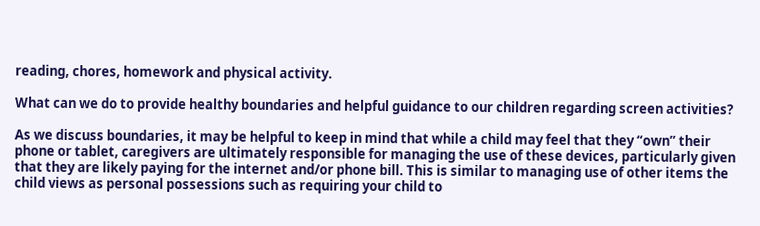reading, chores, homework and physical activity.

What can we do to provide healthy boundaries and helpful guidance to our children regarding screen activities?

As we discuss boundaries, it may be helpful to keep in mind that while a child may feel that they “own” their phone or tablet, caregivers are ultimately responsible for managing the use of these devices, particularly given that they are likely paying for the internet and/or phone bill. This is similar to managing use of other items the child views as personal possessions such as requiring your child to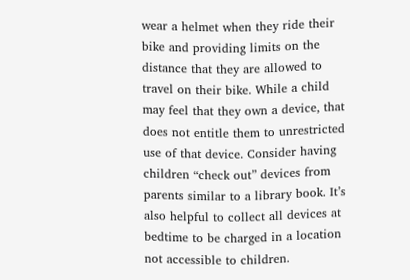wear a helmet when they ride their bike and providing limits on the distance that they are allowed to travel on their bike. While a child may feel that they own a device, that does not entitle them to unrestricted use of that device. Consider having children “check out” devices from parents similar to a library book. It’s also helpful to collect all devices at bedtime to be charged in a location not accessible to children.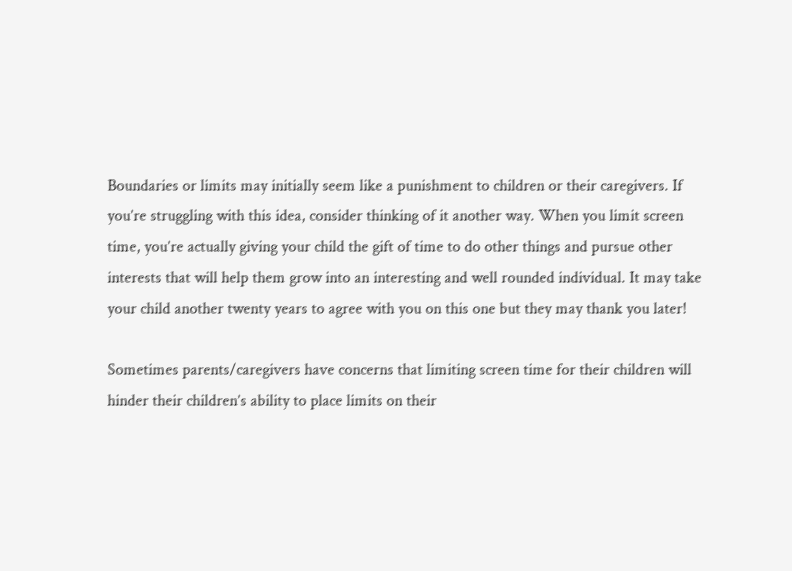Boundaries or limits may initially seem like a punishment to children or their caregivers. If you’re struggling with this idea, consider thinking of it another way. When you limit screen time, you’re actually giving your child the gift of time to do other things and pursue other interests that will help them grow into an interesting and well rounded individual. It may take your child another twenty years to agree with you on this one but they may thank you later!

Sometimes parents/caregivers have concerns that limiting screen time for their children will hinder their children’s ability to place limits on their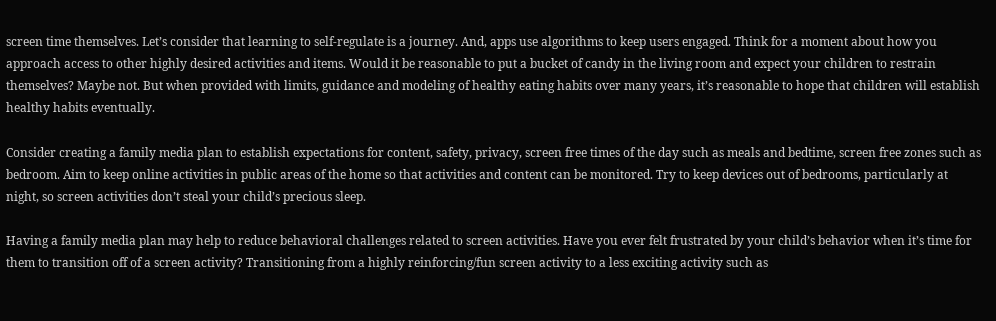screen time themselves. Let’s consider that learning to self-regulate is a journey. And, apps use algorithms to keep users engaged. Think for a moment about how you approach access to other highly desired activities and items. Would it be reasonable to put a bucket of candy in the living room and expect your children to restrain themselves? Maybe not. But when provided with limits, guidance and modeling of healthy eating habits over many years, it’s reasonable to hope that children will establish healthy habits eventually.

Consider creating a family media plan to establish expectations for content, safety, privacy, screen free times of the day such as meals and bedtime, screen free zones such as bedroom. Aim to keep online activities in public areas of the home so that activities and content can be monitored. Try to keep devices out of bedrooms, particularly at night, so screen activities don’t steal your child’s precious sleep.

Having a family media plan may help to reduce behavioral challenges related to screen activities. Have you ever felt frustrated by your child’s behavior when it’s time for them to transition off of a screen activity? Transitioning from a highly reinforcing/fun screen activity to a less exciting activity such as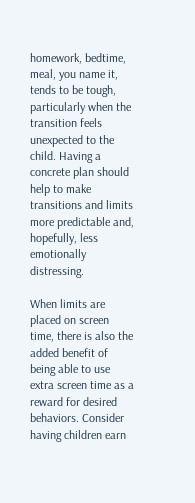homework, bedtime, meal, you name it, tends to be tough, particularly when the transition feels unexpected to the child. Having a concrete plan should help to make transitions and limits more predictable and, hopefully, less emotionally distressing.

When limits are placed on screen time, there is also the added benefit of being able to use extra screen time as a reward for desired behaviors. Consider having children earn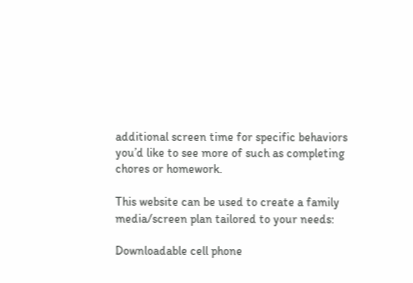additional screen time for specific behaviors you’d like to see more of such as completing chores or homework.

This website can be used to create a family media/screen plan tailored to your needs:

Downloadable cell phone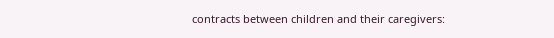contracts between children and their caregivers: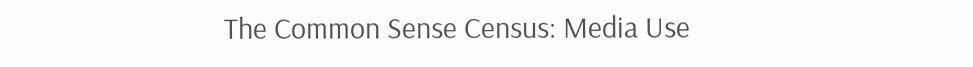The Common Sense Census: Media Use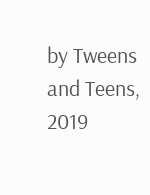by Tweens and Teens, 2019